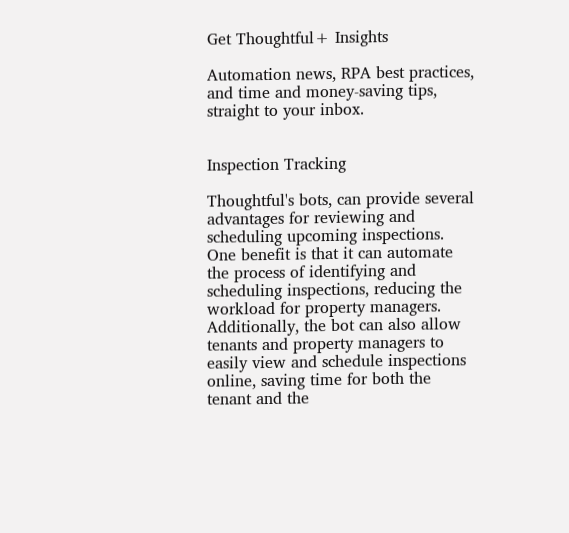Get Thoughtful+ Insights

Automation news, RPA best practices, and time and money-saving tips, straight to your inbox.


Inspection Tracking

Thoughtful's bots, can provide several advantages for reviewing and scheduling upcoming inspections. One benefit is that it can automate the process of identifying and scheduling inspections, reducing the workload for property managers. Additionally, the bot can also allow tenants and property managers to easily view and schedule inspections online, saving time for both the tenant and the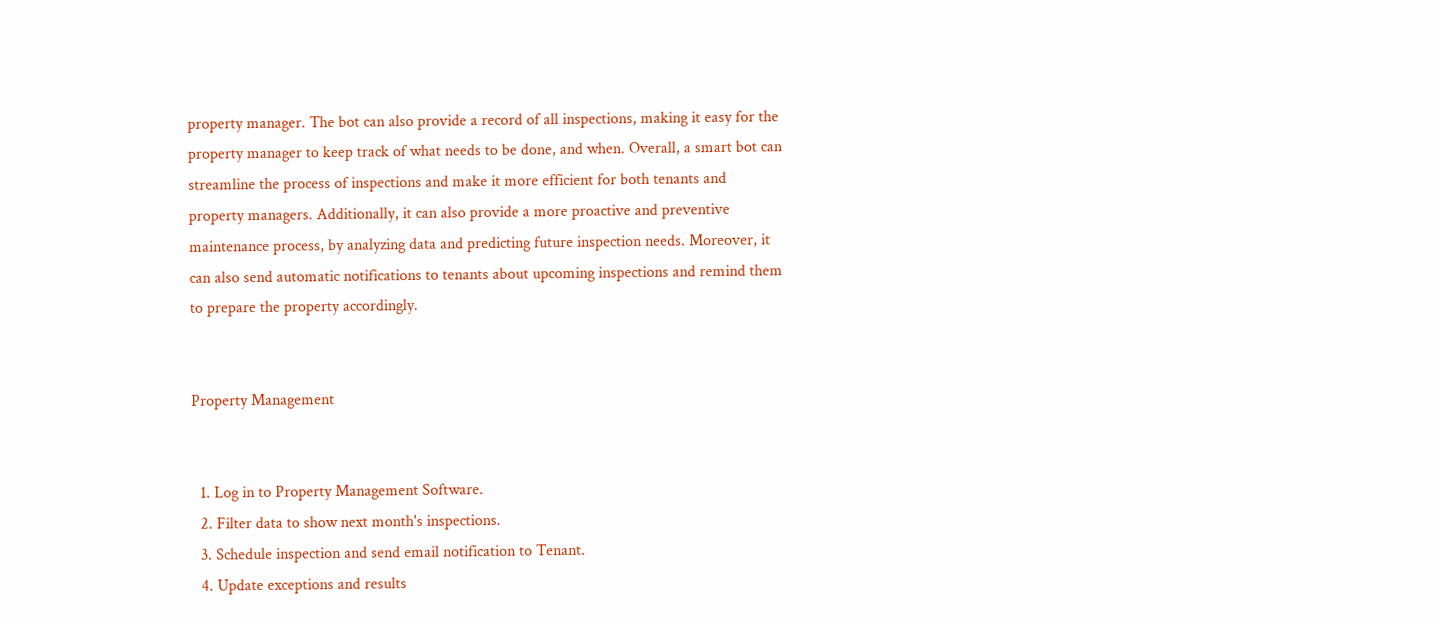property manager. The bot can also provide a record of all inspections, making it easy for the property manager to keep track of what needs to be done, and when. Overall, a smart bot can streamline the process of inspections and make it more efficient for both tenants and property managers. Additionally, it can also provide a more proactive and preventive maintenance process, by analyzing data and predicting future inspection needs. Moreover, it can also send automatic notifications to tenants about upcoming inspections and remind them to prepare the property accordingly.


Property Management


  1. Log in to Property Management Software.
  2. Filter data to show next month's inspections.
  3. Schedule inspection and send email notification to Tenant.
  4. Update exceptions and results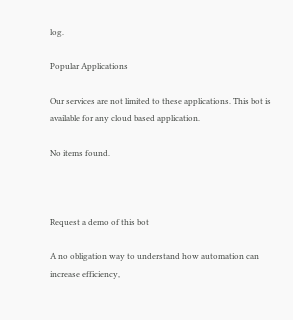log.

Popular Applications

Our services are not limited to these applications. This bot is available for any cloud based application.

No items found.



Request a demo of this bot

A no obligation way to understand how automation can increase efficiency,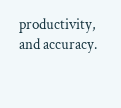productivity, and accuracy.